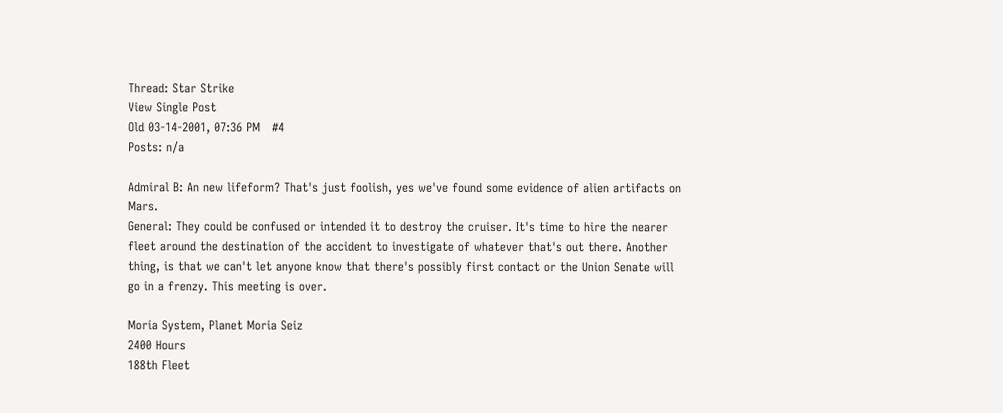Thread: Star Strike
View Single Post
Old 03-14-2001, 07:36 PM   #4
Posts: n/a

Admiral B: An new lifeform? That's just foolish, yes we've found some evidence of alien artifacts on Mars.
General: They could be confused or intended it to destroy the cruiser. It's time to hire the nearer fleet around the destination of the accident to investigate of whatever that's out there. Another thing, is that we can't let anyone know that there's possibly first contact or the Union Senate will go in a frenzy. This meeting is over.

Moria System, Planet Moria Seiz
2400 Hours
188th Fleet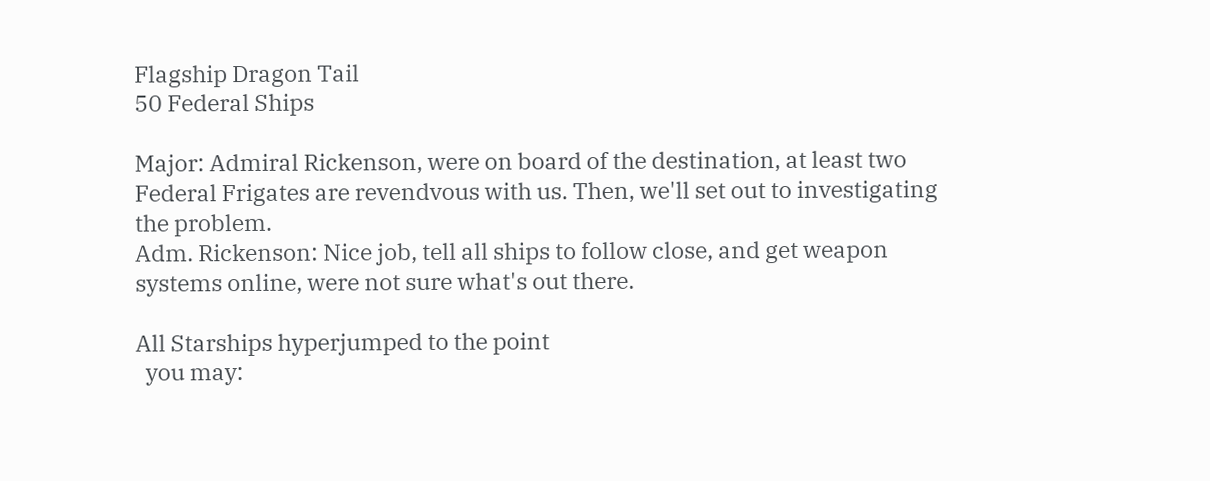Flagship Dragon Tail
50 Federal Ships

Major: Admiral Rickenson, were on board of the destination, at least two Federal Frigates are revendvous with us. Then, we'll set out to investigating the problem.
Adm. Rickenson: Nice job, tell all ships to follow close, and get weapon systems online, were not sure what's out there.

All Starships hyperjumped to the point
  you may: